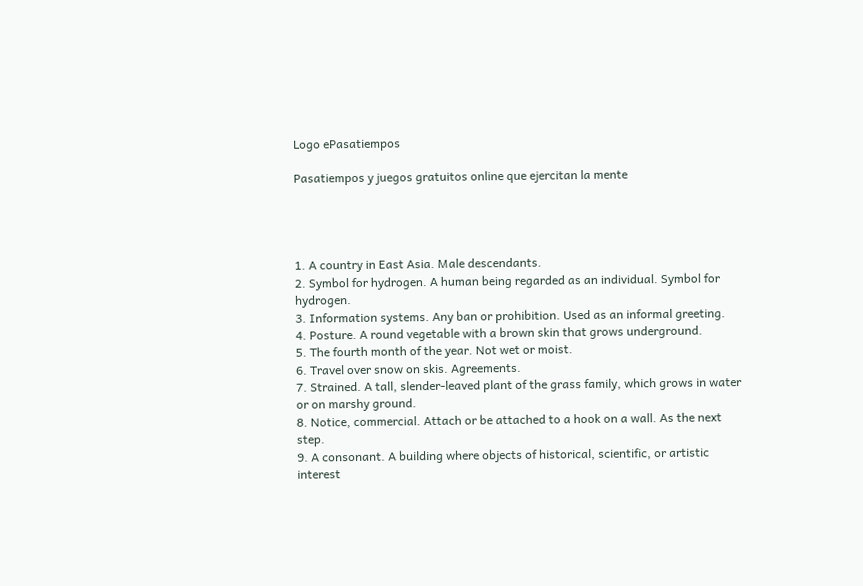Logo ePasatiempos

Pasatiempos y juegos gratuitos online que ejercitan la mente




1. A country in East Asia. Male descendants.
2. Symbol for hydrogen. A human being regarded as an individual. Symbol for hydrogen.
3. Information systems. Any ban or prohibition. Used as an informal greeting.
4. Posture. A round vegetable with a brown skin that grows underground.
5. The fourth month of the year. Not wet or moist.
6. Travel over snow on skis. Agreements.
7. Strained. A tall, slender-leaved plant of the grass family, which grows in water or on marshy ground.
8. Notice, commercial. Attach or be attached to a hook on a wall. As the next step.
9. A consonant. A building where objects of historical, scientific, or artistic interest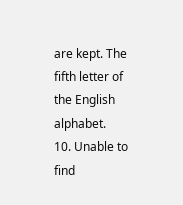are kept. The fifth letter of the English alphabet.
10. Unable to find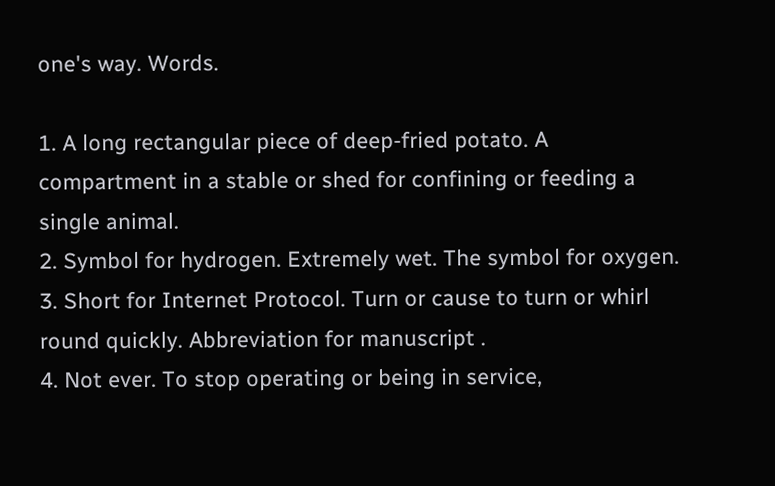one's way. Words.

1. A long rectangular piece of deep-fried potato. A compartment in a stable or shed for confining or feeding a single animal.
2. Symbol for hydrogen. Extremely wet. The symbol for oxygen.
3. Short for Internet Protocol. Turn or cause to turn or whirl round quickly. Abbreviation for manuscript .
4. Not ever. To stop operating or being in service,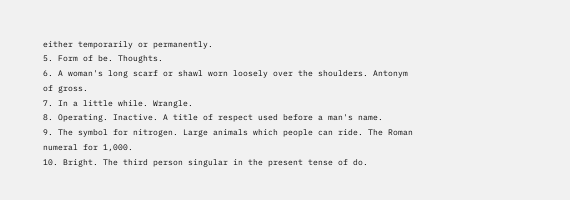either temporarily or permanently.
5. Form of be. Thoughts.
6. A woman's long scarf or shawl worn loosely over the shoulders. Antonym of gross.
7. In a little while. Wrangle.
8. Operating. Inactive. A title of respect used before a man's name.
9. The symbol for nitrogen. Large animals which people can ride. The Roman numeral for 1,000.
10. Bright. The third person singular in the present tense of do.